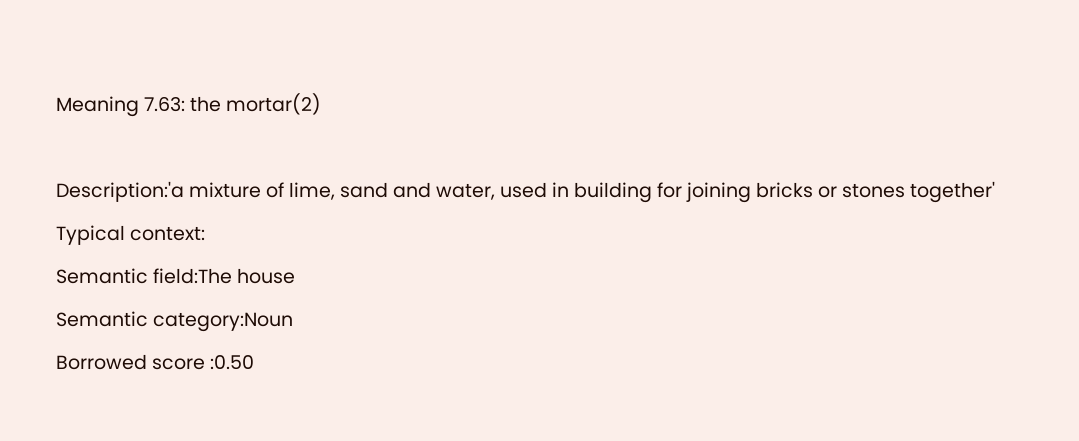Meaning 7.63: the mortar(2)

Description:'a mixture of lime, sand and water, used in building for joining bricks or stones together'
Typical context:
Semantic field:The house
Semantic category:Noun
Borrowed score :0.50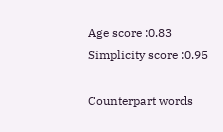Age score :0.83
Simplicity score :0.95

Counterpart words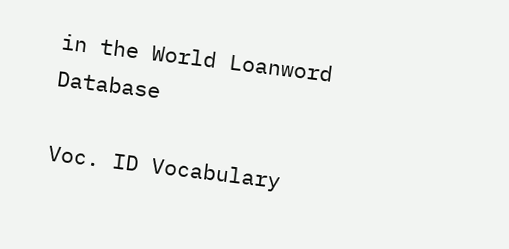in the World Loanword Database

Voc. ID Vocabulary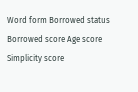Word form Borrowed status Borrowed score Age score Simplicity score